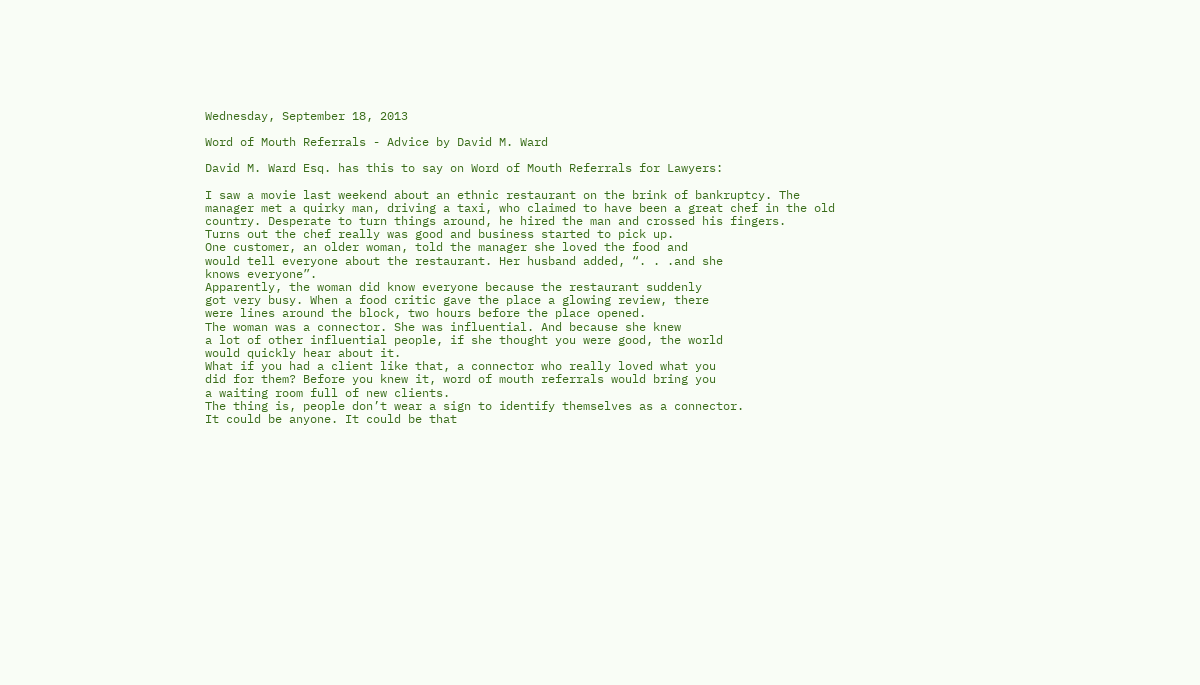Wednesday, September 18, 2013

Word of Mouth Referrals - Advice by David M. Ward

David M. Ward Esq. has this to say on Word of Mouth Referrals for Lawyers:

I saw a movie last weekend about an ethnic restaurant on the brink of bankruptcy. The manager met a quirky man, driving a taxi, who claimed to have been a great chef in the old country. Desperate to turn things around, he hired the man and crossed his fingers.
Turns out the chef really was good and business started to pick up.
One customer, an older woman, told the manager she loved the food and
would tell everyone about the restaurant. Her husband added, “. . .and she
knows everyone”.
Apparently, the woman did know everyone because the restaurant suddenly
got very busy. When a food critic gave the place a glowing review, there
were lines around the block, two hours before the place opened.
The woman was a connector. She was influential. And because she knew
a lot of other influential people, if she thought you were good, the world
would quickly hear about it.
What if you had a client like that, a connector who really loved what you
did for them? Before you knew it, word of mouth referrals would bring you
a waiting room full of new clients.
The thing is, people don’t wear a sign to identify themselves as a connector.
It could be anyone. It could be that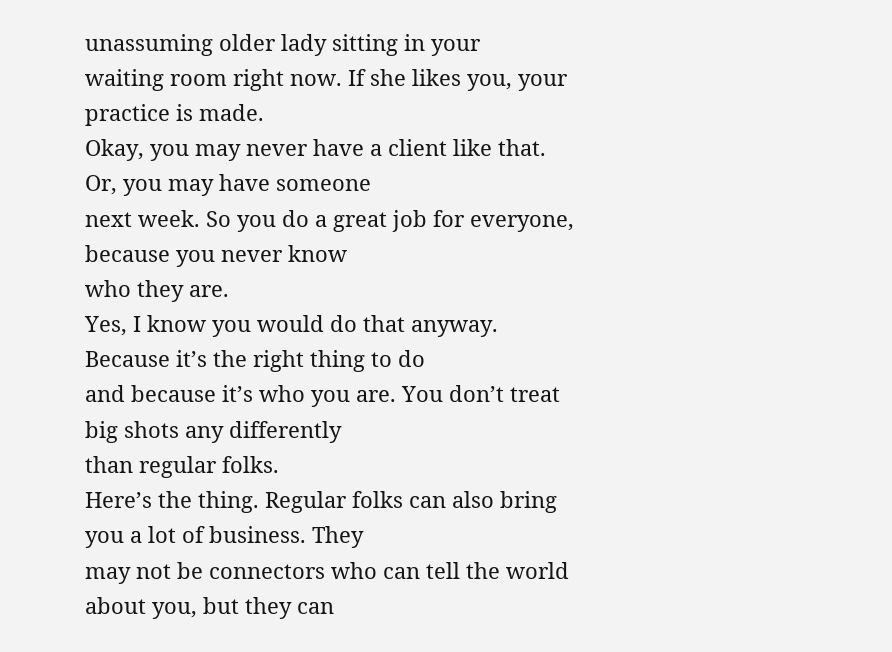unassuming older lady sitting in your
waiting room right now. If she likes you, your practice is made.
Okay, you may never have a client like that. Or, you may have someone
next week. So you do a great job for everyone, because you never know
who they are.
Yes, I know you would do that anyway. Because it’s the right thing to do
and because it’s who you are. You don’t treat big shots any differently
than regular folks.
Here’s the thing. Regular folks can also bring you a lot of business. They
may not be connectors who can tell the world about you, but they can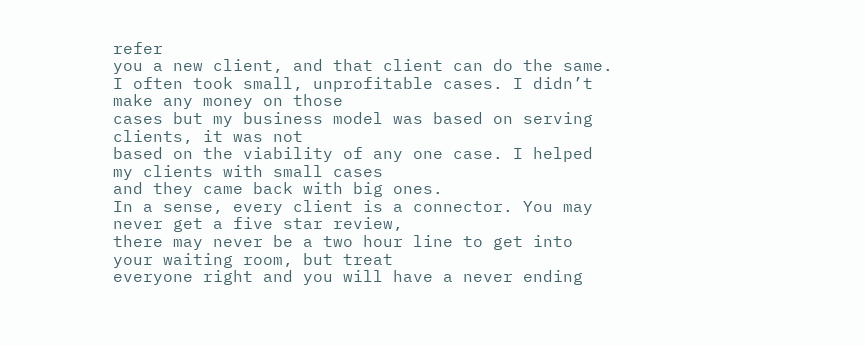refer
you a new client, and that client can do the same.
I often took small, unprofitable cases. I didn’t make any money on those
cases but my business model was based on serving clients, it was not
based on the viability of any one case. I helped my clients with small cases
and they came back with big ones.
In a sense, every client is a connector. You may never get a five star review,
there may never be a two hour line to get into your waiting room, but treat
everyone right and you will have a never ending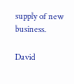supply of new business.

David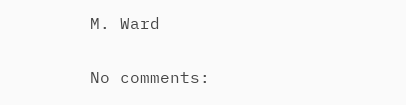M. Ward

No comments: